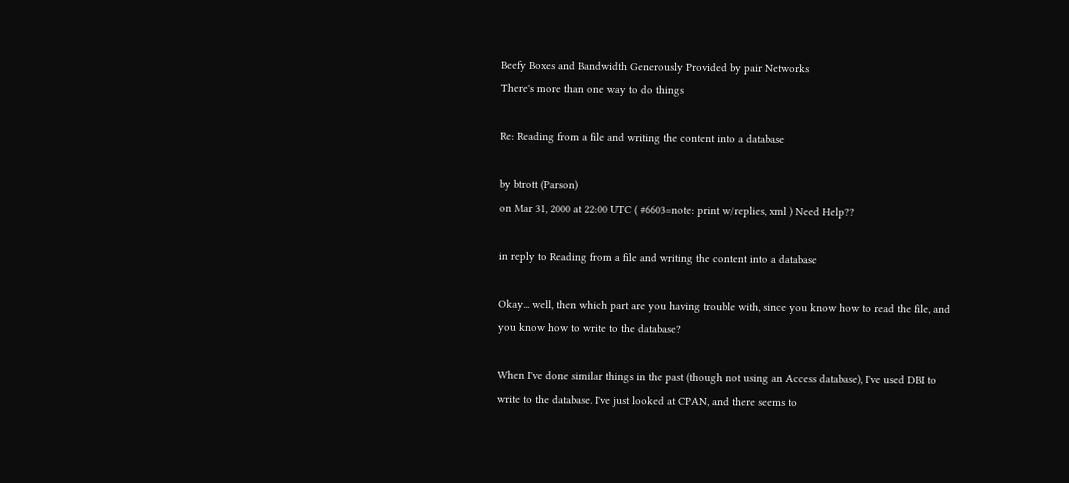Beefy Boxes and Bandwidth Generously Provided by pair Networks
There's more than one way to do things

Re: Reading from a file and writing the content into a database

by btrott (Parson)
on Mar 31, 2000 at 22:00 UTC ( #6603=note: print w/replies, xml ) Need Help??

in reply to Reading from a file and writing the content into a database

Okay... well, then which part are you having trouble with, since you know how to read the file, and you know how to write to the database?

When I've done similar things in the past (though not using an Access database), I've used DBI to write to the database. I've just looked at CPAN, and there seems to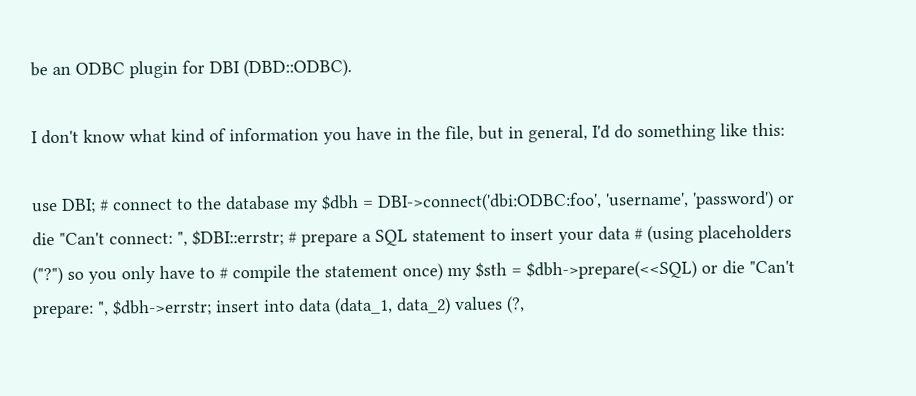be an ODBC plugin for DBI (DBD::ODBC).

I don't know what kind of information you have in the file, but in general, I'd do something like this:

use DBI; # connect to the database my $dbh = DBI->connect('dbi:ODBC:foo', 'username', 'password') or die "Can't connect: ", $DBI::errstr; # prepare a SQL statement to insert your data # (using placeholders ("?") so you only have to # compile the statement once) my $sth = $dbh->prepare(<<SQL) or die "Can't prepare: ", $dbh->errstr; insert into data (data_1, data_2) values (?,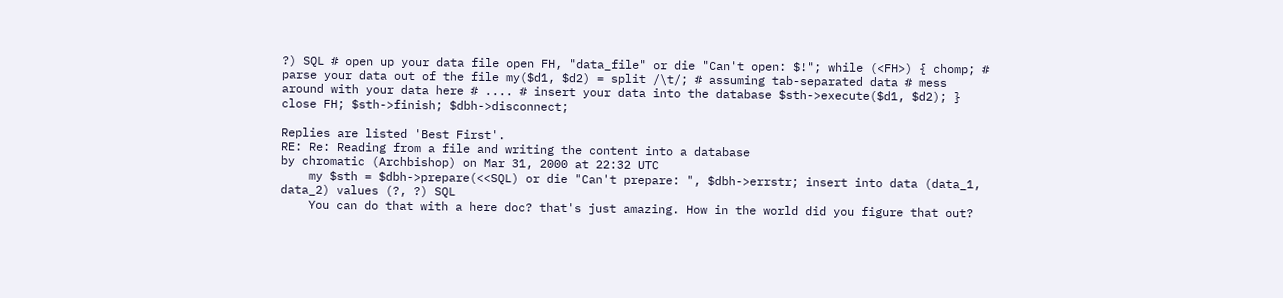?) SQL # open up your data file open FH, "data_file" or die "Can't open: $!"; while (<FH>) { chomp; # parse your data out of the file my($d1, $d2) = split /\t/; # assuming tab-separated data # mess around with your data here # .... # insert your data into the database $sth->execute($d1, $d2); } close FH; $sth->finish; $dbh->disconnect;

Replies are listed 'Best First'.
RE: Re: Reading from a file and writing the content into a database
by chromatic (Archbishop) on Mar 31, 2000 at 22:32 UTC
    my $sth = $dbh->prepare(<<SQL) or die "Can't prepare: ", $dbh->errstr; insert into data (data_1, data_2) values (?, ?) SQL
    You can do that with a here doc? that's just amazing. How in the world did you figure that out?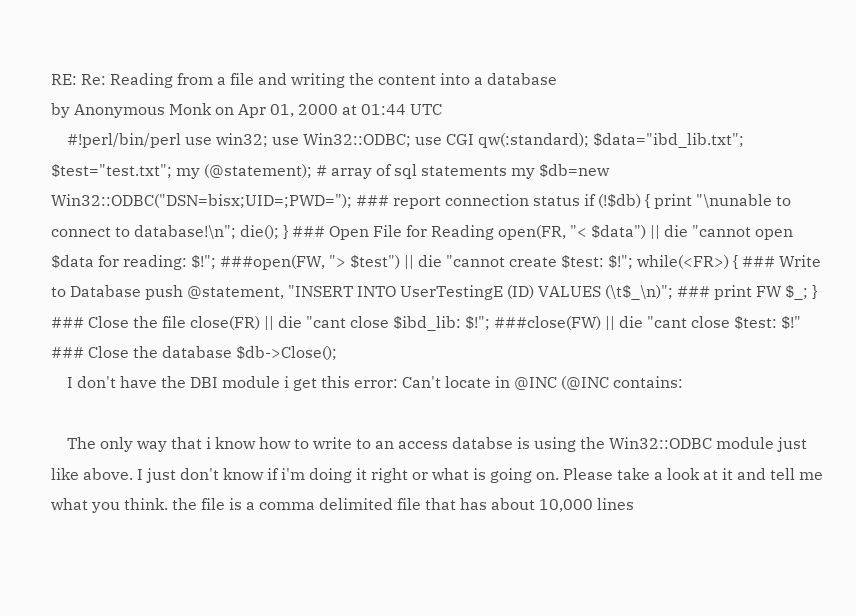RE: Re: Reading from a file and writing the content into a database
by Anonymous Monk on Apr 01, 2000 at 01:44 UTC
    #!perl/bin/perl use win32; use Win32::ODBC; use CGI qw(:standard); $data="ibd_lib.txt"; $test="test.txt"; my (@statement); # array of sql statements my $db=new Win32::ODBC("DSN=bisx;UID=;PWD="); ### report connection status if (!$db) { print "\nunable to connect to database!\n"; die(); } ### Open File for Reading open(FR, "< $data") || die "cannot open $data for reading: $!"; ###open(FW, "> $test") || die "cannot create $test: $!"; while(<FR>) { ### Write to Database push @statement, "INSERT INTO UserTestingE (ID) VALUES (\t$_\n)"; ### print FW $_; } ### Close the file close(FR) || die "cant close $ibd_lib: $!"; ###close(FW) || die "cant close $test: $!" ### Close the database $db->Close();
    I don't have the DBI module i get this error: Can't locate in @INC (@INC contains:

    The only way that i know how to write to an access databse is using the Win32::ODBC module just like above. I just don't know if i'm doing it right or what is going on. Please take a look at it and tell me what you think. the file is a comma delimited file that has about 10,000 lines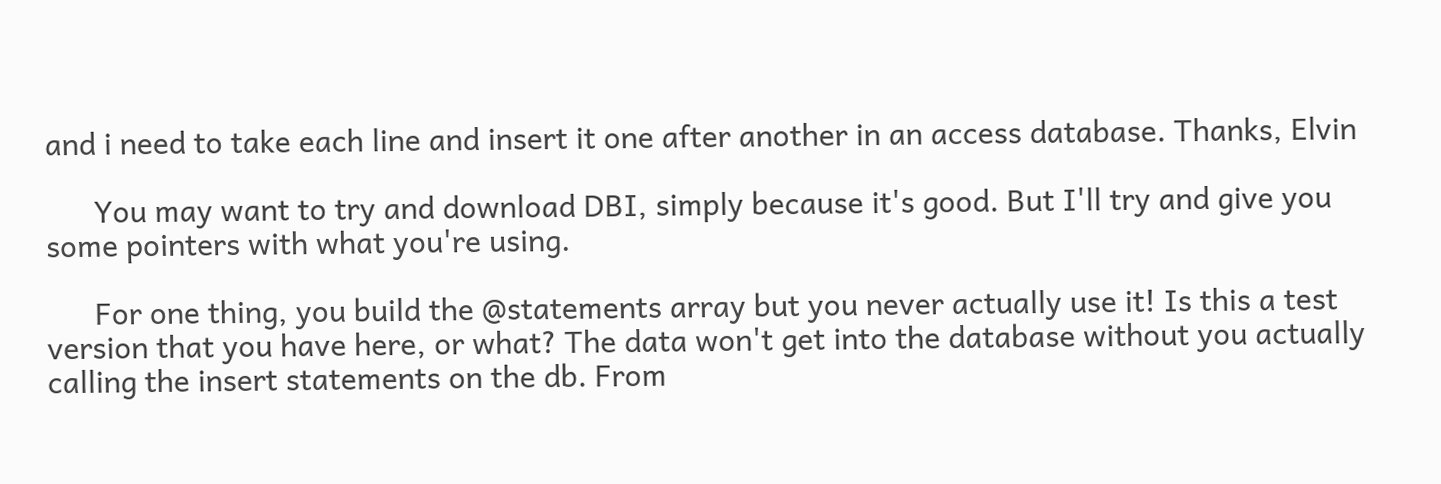and i need to take each line and insert it one after another in an access database. Thanks, Elvin

      You may want to try and download DBI, simply because it's good. But I'll try and give you some pointers with what you're using.

      For one thing, you build the @statements array but you never actually use it! Is this a test version that you have here, or what? The data won't get into the database without you actually calling the insert statements on the db. From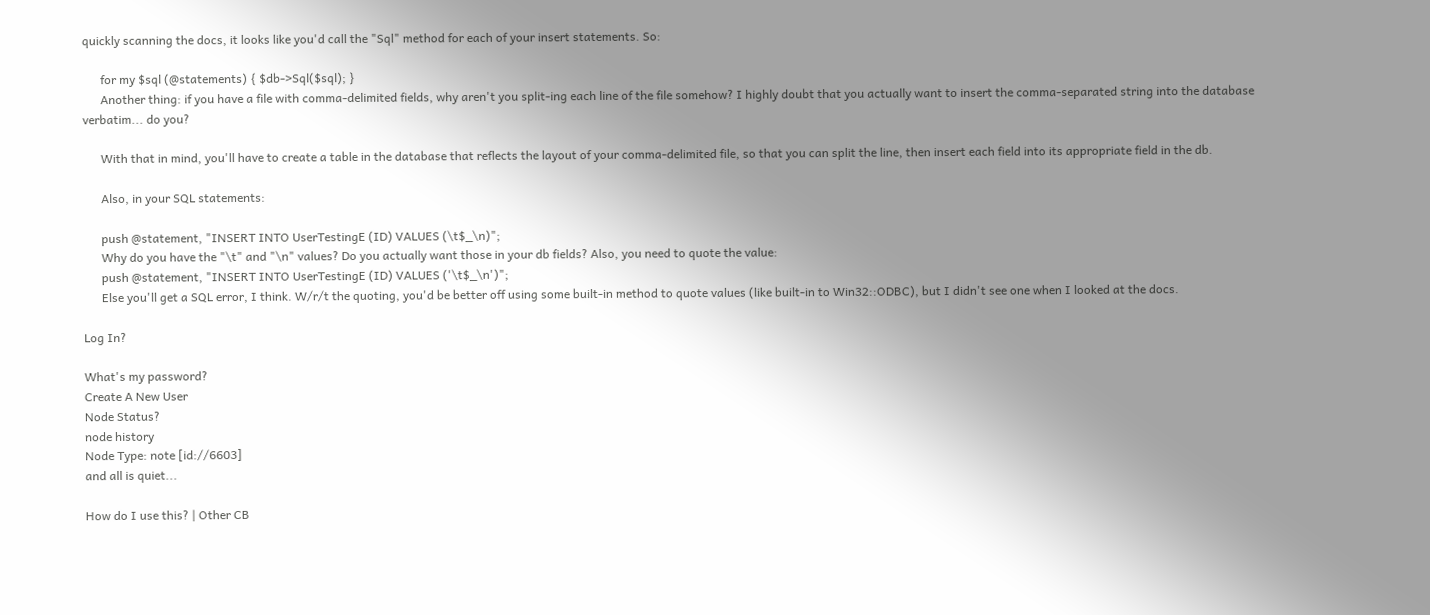quickly scanning the docs, it looks like you'd call the "Sql" method for each of your insert statements. So:

      for my $sql (@statements) { $db->Sql($sql); }
      Another thing: if you have a file with comma-delimited fields, why aren't you split-ing each line of the file somehow? I highly doubt that you actually want to insert the comma-separated string into the database verbatim... do you?

      With that in mind, you'll have to create a table in the database that reflects the layout of your comma-delimited file, so that you can split the line, then insert each field into its appropriate field in the db.

      Also, in your SQL statements:

      push @statement, "INSERT INTO UserTestingE (ID) VALUES (\t$_\n)";
      Why do you have the "\t" and "\n" values? Do you actually want those in your db fields? Also, you need to quote the value:
      push @statement, "INSERT INTO UserTestingE (ID) VALUES ('\t$_\n')";
      Else you'll get a SQL error, I think. W/r/t the quoting, you'd be better off using some built-in method to quote values (like built-in to Win32::ODBC), but I didn't see one when I looked at the docs.

Log In?

What's my password?
Create A New User
Node Status?
node history
Node Type: note [id://6603]
and all is quiet...

How do I use this? | Other CB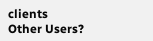clients
Other Users?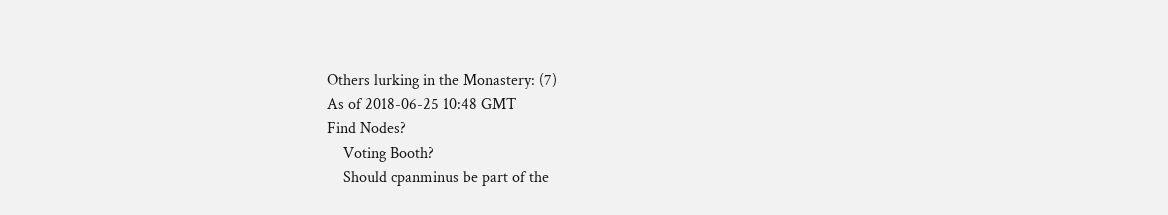Others lurking in the Monastery: (7)
As of 2018-06-25 10:48 GMT
Find Nodes?
    Voting Booth?
    Should cpanminus be part of the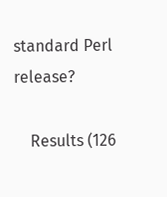standard Perl release?

    Results (126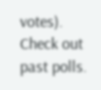votes). Check out past polls.